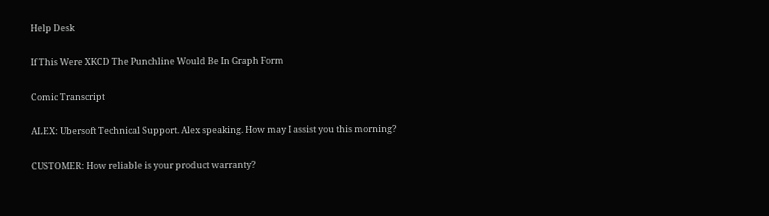Help Desk

If This Were XKCD The Punchline Would Be In Graph Form

Comic Transcript

ALEX: Ubersoft Technical Support. Alex speaking. How may I assist you this morning?

CUSTOMER: How reliable is your product warranty?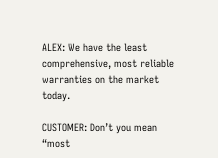ALEX: We have the least comprehensive, most reliable warranties on the market today.

CUSTOMER: Don’t you mean “most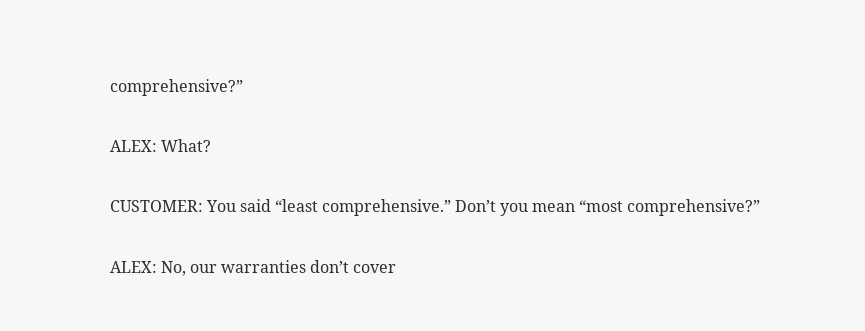comprehensive?”

ALEX: What?

CUSTOMER: You said “least comprehensive.” Don’t you mean “most comprehensive?”

ALEX: No, our warranties don’t cover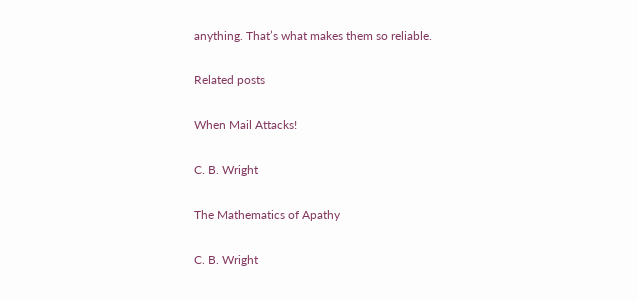anything. That’s what makes them so reliable.

Related posts

When Mail Attacks!

C. B. Wright

The Mathematics of Apathy

C. B. Wright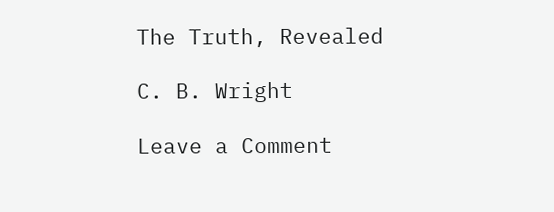The Truth, Revealed

C. B. Wright

Leave a Comment